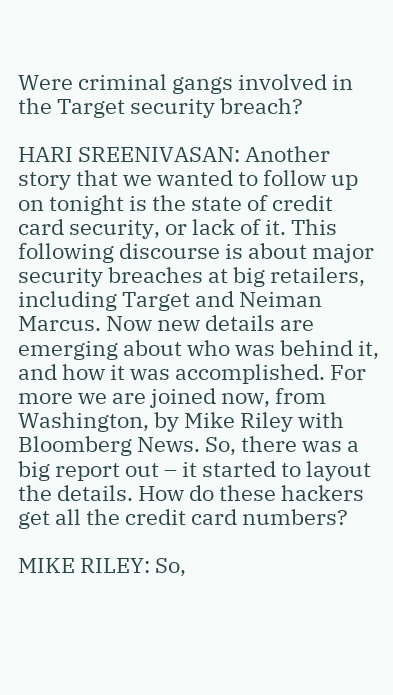Were criminal gangs involved in the Target security breach?

HARI SREENIVASAN: Another story that we wanted to follow up on tonight is the state of credit card security, or lack of it. This following discourse is about major security breaches at big retailers, including Target and Neiman Marcus. Now new details are emerging about who was behind it, and how it was accomplished. For more we are joined now, from Washington, by Mike Riley with Bloomberg News. So, there was a big report out – it started to layout the details. How do these hackers get all the credit card numbers?

MIKE RILEY: So,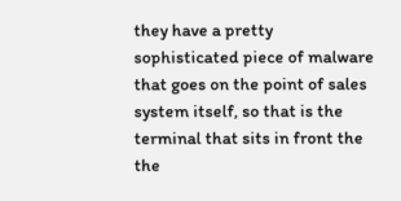they have a pretty sophisticated piece of malware that goes on the point of sales system itself, so that is the terminal that sits in front the the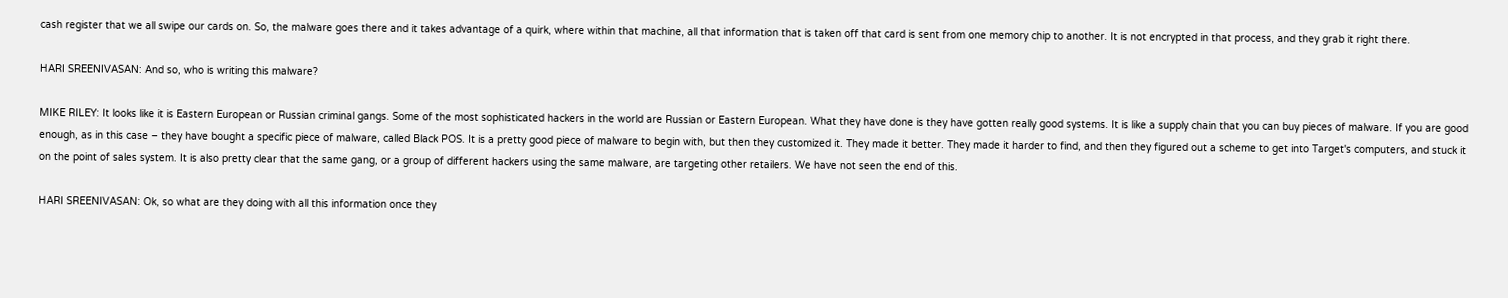cash register that we all swipe our cards on. So, the malware goes there and it takes advantage of a quirk, where within that machine, all that information that is taken off that card is sent from one memory chip to another. It is not encrypted in that process, and they grab it right there.

HARI SREENIVASAN: And so, who is writing this malware?

MIKE RILEY: It looks like it is Eastern European or Russian criminal gangs. Some of the most sophisticated hackers in the world are Russian or Eastern European. What they have done is they have gotten really good systems. It is like a supply chain that you can buy pieces of malware. If you are good enough, as in this case – they have bought a specific piece of malware, called Black POS. It is a pretty good piece of malware to begin with, but then they customized it. They made it better. They made it harder to find, and then they figured out a scheme to get into Target's computers, and stuck it on the point of sales system. It is also pretty clear that the same gang, or a group of different hackers using the same malware, are targeting other retailers. We have not seen the end of this.

HARI SREENIVASAN: Ok, so what are they doing with all this information once they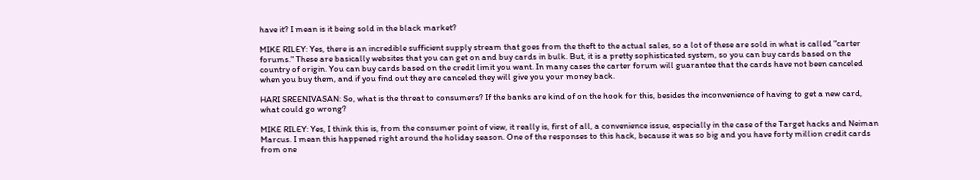have it? I mean is it being sold in the black market?

MIKE RILEY: Yes, there is an incredible sufficient supply stream that goes from the theft to the actual sales, so a lot of these are sold in what is called "carter forums." These are basically websites that you can get on and buy cards in bulk. But, it is a pretty sophisticated system, so you can buy cards based on the country of origin. You can buy cards based on the credit limit you want. In many cases the carter forum will guarantee that the cards have not been canceled when you buy them, and if you find out they are canceled they will give you your money back.

HARI SREENIVASAN: So, what is the threat to consumers? If the banks are kind of on the hook for this, besides the inconvenience of having to get a new card, what could go wrong?

MIKE RILEY: Yes, I think this is, from the consumer point of view, it really is, first of all, a convenience issue, especially in the case of the Target hacks and Neiman Marcus. I mean this happened right around the holiday season. One of the responses to this hack, because it was so big and you have forty million credit cards from one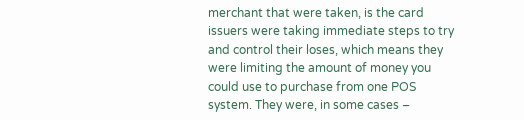merchant that were taken, is the card issuers were taking immediate steps to try and control their loses, which means they were limiting the amount of money you could use to purchase from one POS system. They were, in some cases –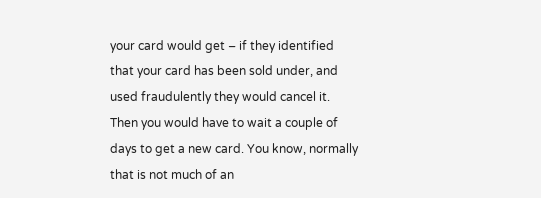your card would get – if they identified that your card has been sold under, and used fraudulently they would cancel it. Then you would have to wait a couple of days to get a new card. You know, normally that is not much of an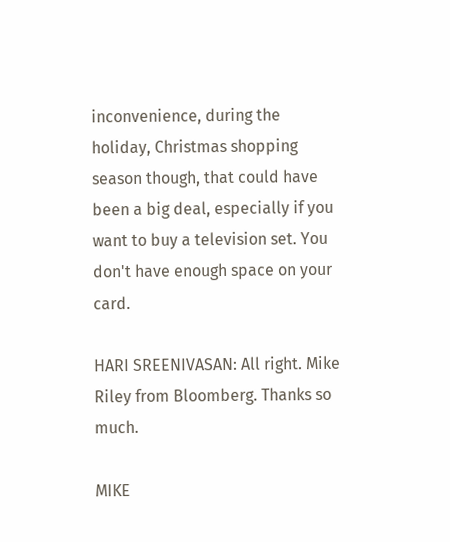inconvenience, during the holiday, Christmas shopping season though, that could have been a big deal, especially if you want to buy a television set. You don't have enough space on your card.

HARI SREENIVASAN: All right. Mike Riley from Bloomberg. Thanks so much.

MIKE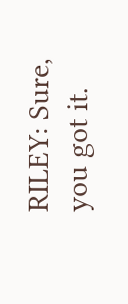RILEY: Sure, you got it.